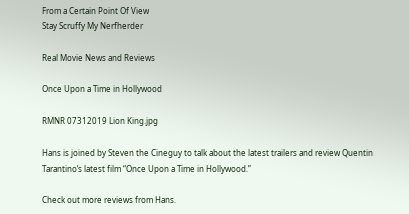From a Certain Point Of View
Stay Scruffy My Nerfherder

Real Movie News and Reviews

Once Upon a Time in Hollywood

RMNR 07312019 Lion King.jpg

Hans is joined by Steven the Cineguy to talk about the latest trailers and review Quentin Tarantino’s latest film “Once Upon a Time in Hollywood.”

Check out more reviews from Hans.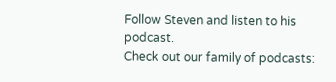Follow Steven and listen to his podcast.
Check out our family of podcasts: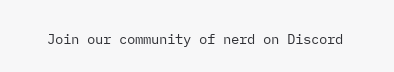Join our community of nerd on Discord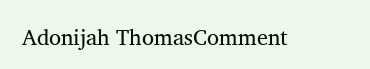Adonijah ThomasComment